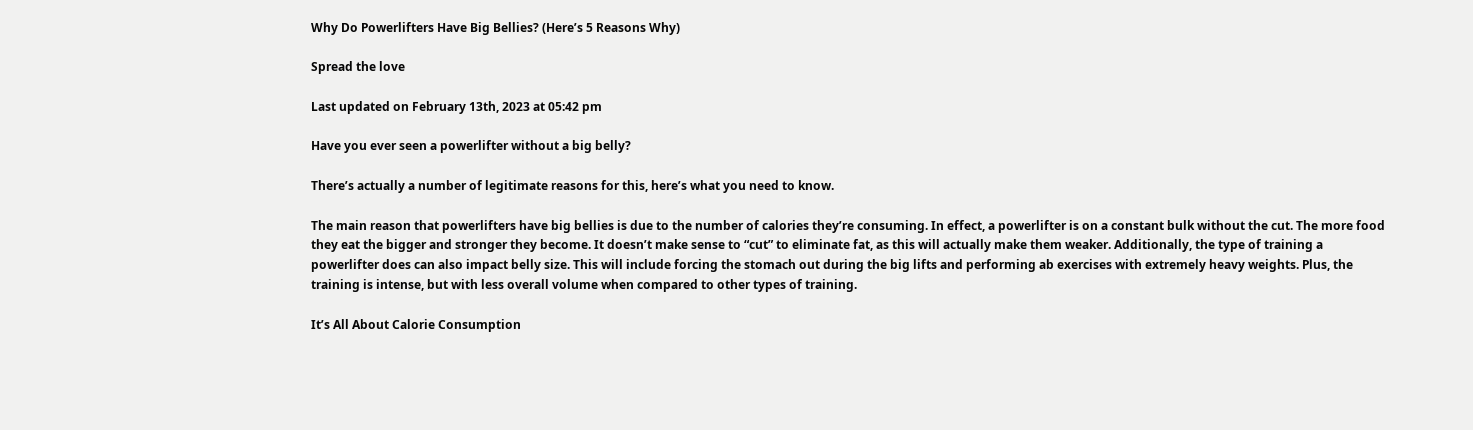Why Do Powerlifters Have Big Bellies? (Here’s 5 Reasons Why)

Spread the love

Last updated on February 13th, 2023 at 05:42 pm

Have you ever seen a powerlifter without a big belly?

There’s actually a number of legitimate reasons for this, here’s what you need to know.

The main reason that powerlifters have big bellies is due to the number of calories they’re consuming. In effect, a powerlifter is on a constant bulk without the cut. The more food they eat the bigger and stronger they become. It doesn’t make sense to “cut” to eliminate fat, as this will actually make them weaker. Additionally, the type of training a powerlifter does can also impact belly size. This will include forcing the stomach out during the big lifts and performing ab exercises with extremely heavy weights. Plus, the training is intense, but with less overall volume when compared to other types of training.

It’s All About Calorie Consumption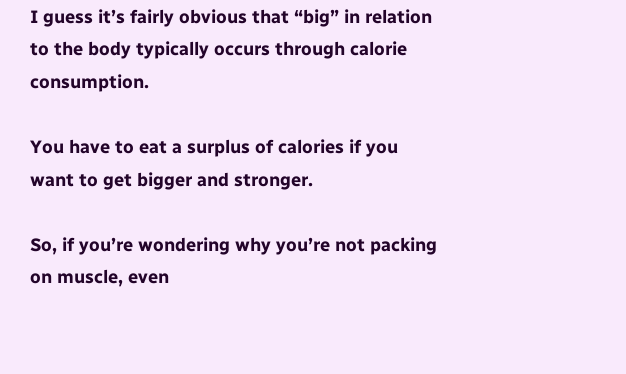I guess it’s fairly obvious that “big” in relation to the body typically occurs through calorie consumption.

You have to eat a surplus of calories if you want to get bigger and stronger.

So, if you’re wondering why you’re not packing on muscle, even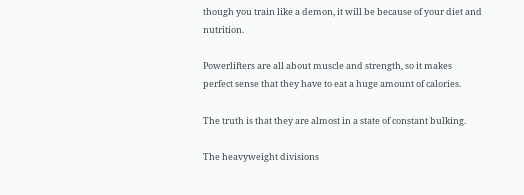though you train like a demon, it will be because of your diet and nutrition.

Powerlifters are all about muscle and strength, so it makes perfect sense that they have to eat a huge amount of calories.

The truth is that they are almost in a state of constant bulking.

The heavyweight divisions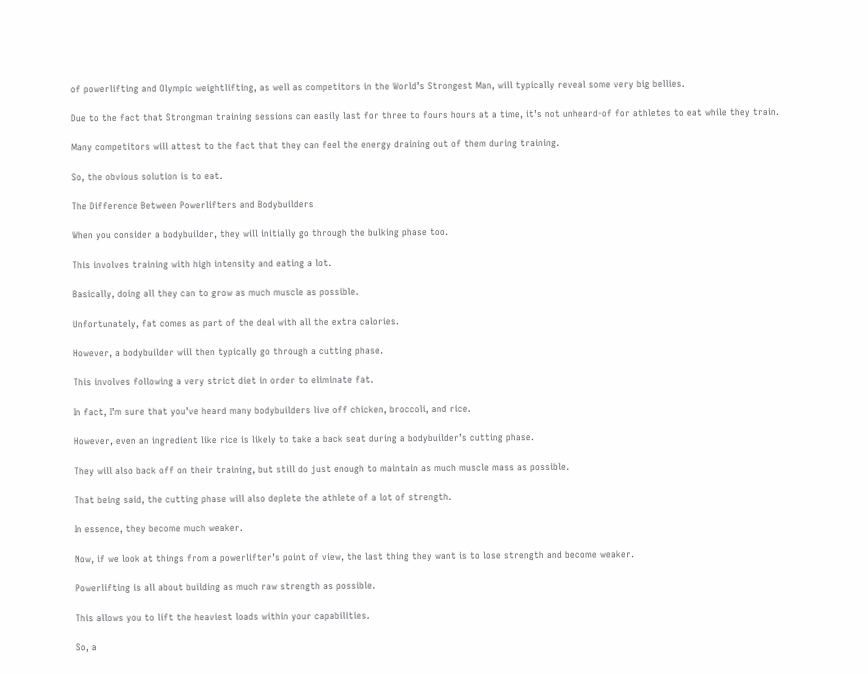of powerlifting and Olympic weightlifting, as well as competitors in the World’s Strongest Man, will typically reveal some very big bellies.

Due to the fact that Strongman training sessions can easily last for three to fours hours at a time, it’s not unheard-of for athletes to eat while they train.

Many competitors will attest to the fact that they can feel the energy draining out of them during training.

So, the obvious solution is to eat.

The Difference Between Powerlifters and Bodybuilders

When you consider a bodybuilder, they will initially go through the bulking phase too.

This involves training with high intensity and eating a lot.

Basically, doing all they can to grow as much muscle as possible.

Unfortunately, fat comes as part of the deal with all the extra calories.

However, a bodybuilder will then typically go through a cutting phase.

This involves following a very strict diet in order to eliminate fat.

In fact, I’m sure that you’ve heard many bodybuilders live off chicken, broccoli, and rice.

However, even an ingredient like rice is likely to take a back seat during a bodybuilder’s cutting phase.

They will also back off on their training, but still do just enough to maintain as much muscle mass as possible.

That being said, the cutting phase will also deplete the athlete of a lot of strength.

In essence, they become much weaker.

Now, if we look at things from a powerlifter’s point of view, the last thing they want is to lose strength and become weaker.

Powerlifting is all about building as much raw strength as possible.

This allows you to lift the heaviest loads within your capabilities.

So, a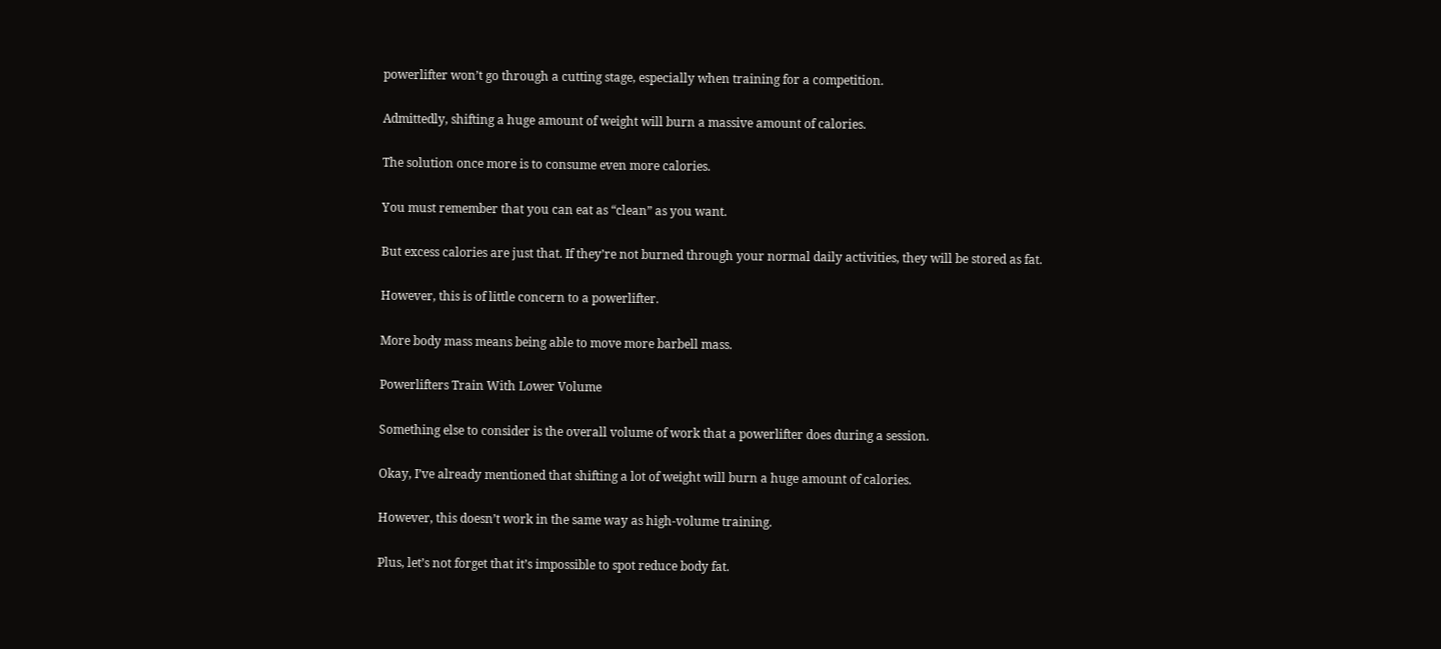powerlifter won’t go through a cutting stage, especially when training for a competition.

Admittedly, shifting a huge amount of weight will burn a massive amount of calories.

The solution once more is to consume even more calories.

You must remember that you can eat as “clean” as you want.

But excess calories are just that. If they’re not burned through your normal daily activities, they will be stored as fat.

However, this is of little concern to a powerlifter.

More body mass means being able to move more barbell mass.

Powerlifters Train With Lower Volume

Something else to consider is the overall volume of work that a powerlifter does during a session.

Okay, I’ve already mentioned that shifting a lot of weight will burn a huge amount of calories.

However, this doesn’t work in the same way as high-volume training.

Plus, let’s not forget that it’s impossible to spot reduce body fat.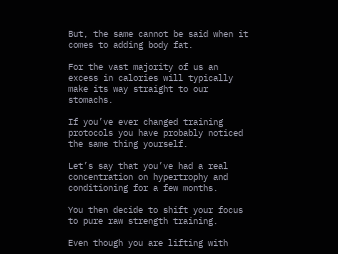But, the same cannot be said when it comes to adding body fat.

For the vast majority of us an excess in calories will typically make its way straight to our stomachs.

If you’ve ever changed training protocols you have probably noticed the same thing yourself.

Let’s say that you’ve had a real concentration on hypertrophy and conditioning for a few months.

You then decide to shift your focus to pure raw strength training.

Even though you are lifting with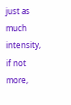just as much intensity, if not more,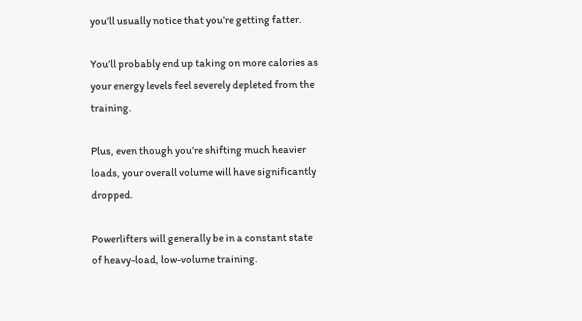you’ll usually notice that you’re getting fatter.

You’ll probably end up taking on more calories as your energy levels feel severely depleted from the training.

Plus, even though you’re shifting much heavier loads, your overall volume will have significantly dropped.

Powerlifters will generally be in a constant state of heavy-load, low-volume training.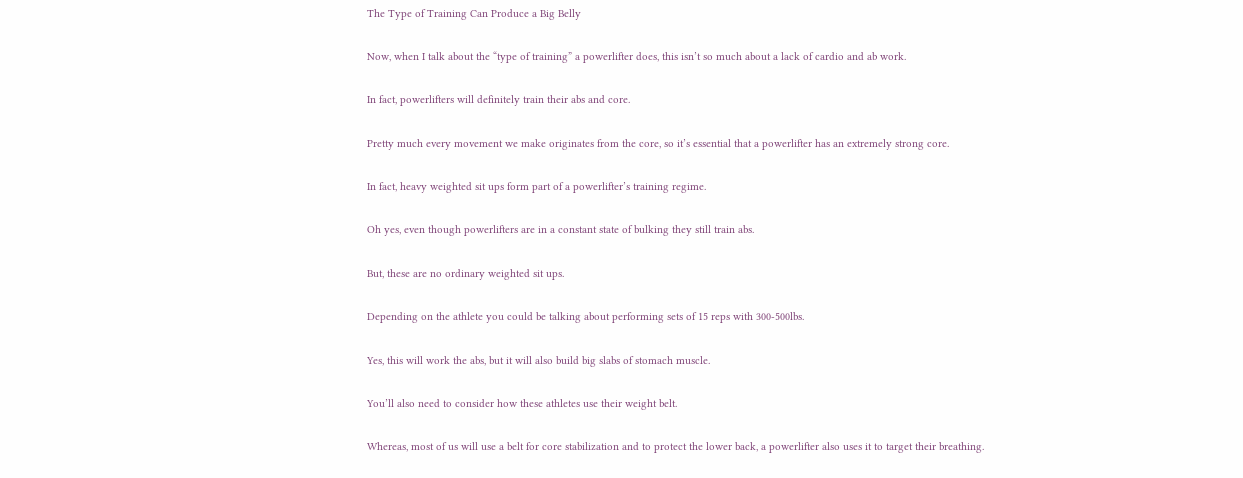The Type of Training Can Produce a Big Belly

Now, when I talk about the “type of training” a powerlifter does, this isn’t so much about a lack of cardio and ab work.

In fact, powerlifters will definitely train their abs and core.

Pretty much every movement we make originates from the core, so it’s essential that a powerlifter has an extremely strong core.

In fact, heavy weighted sit ups form part of a powerlifter’s training regime.

Oh yes, even though powerlifters are in a constant state of bulking they still train abs.

But, these are no ordinary weighted sit ups.

Depending on the athlete you could be talking about performing sets of 15 reps with 300-500lbs.

Yes, this will work the abs, but it will also build big slabs of stomach muscle.

You’ll also need to consider how these athletes use their weight belt.

Whereas, most of us will use a belt for core stabilization and to protect the lower back, a powerlifter also uses it to target their breathing.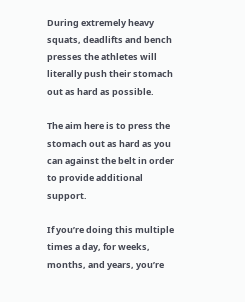During extremely heavy squats, deadlifts and bench presses the athletes will literally push their stomach out as hard as possible.

The aim here is to press the stomach out as hard as you can against the belt in order to provide additional support.

If you’re doing this multiple times a day, for weeks, months, and years, you’re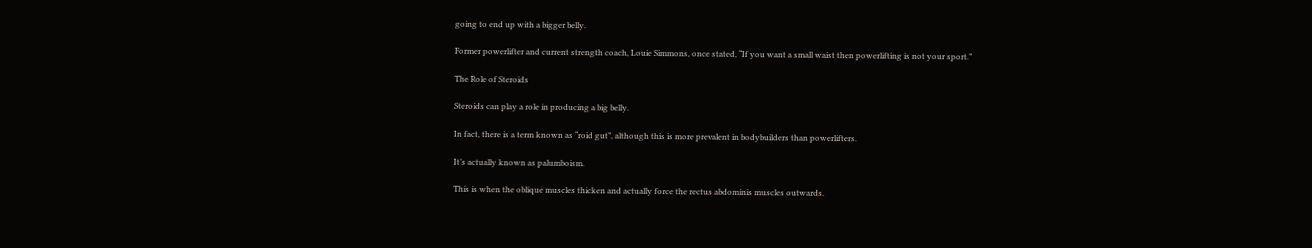going to end up with a bigger belly.

Former powerlifter and current strength coach, Louie Simmons, once stated, “If you want a small waist then powerlifting is not your sport.”

The Role of Steroids

Steroids can play a role in producing a big belly.

In fact, there is a term known as “roid gut”, although this is more prevalent in bodybuilders than powerlifters.

It’s actually known as palumboism.

This is when the oblique muscles thicken and actually force the rectus abdominis muscles outwards.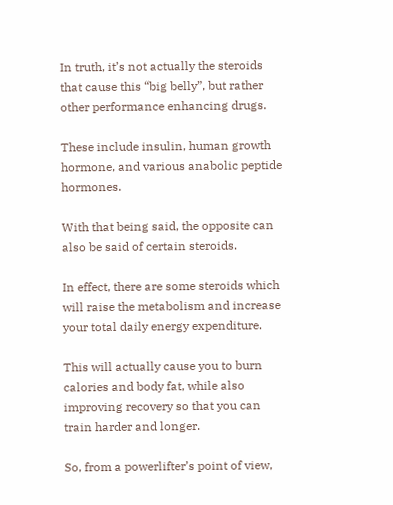In truth, it’s not actually the steroids that cause this “big belly”, but rather other performance enhancing drugs.

These include insulin, human growth hormone, and various anabolic peptide hormones.

With that being said, the opposite can also be said of certain steroids.

In effect, there are some steroids which will raise the metabolism and increase your total daily energy expenditure.

This will actually cause you to burn calories and body fat, while also improving recovery so that you can train harder and longer.

So, from a powerlifter’s point of view,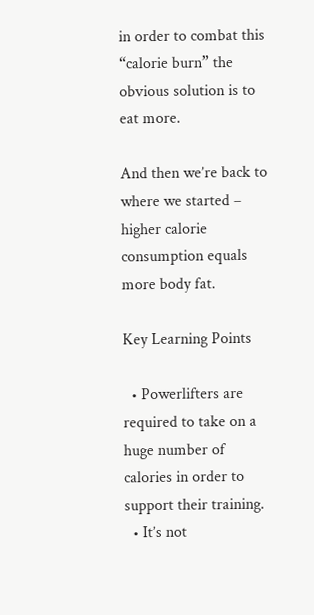in order to combat this “calorie burn” the obvious solution is to eat more.

And then we’re back to where we started – higher calorie consumption equals more body fat.

Key Learning Points

  • Powerlifters are required to take on a huge number of calories in order to support their training.
  • It’s not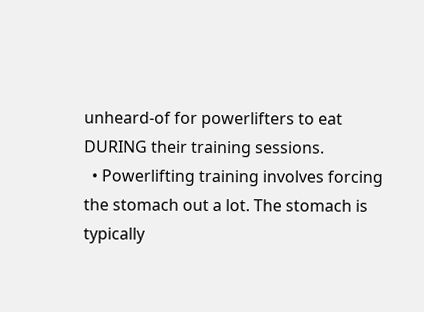unheard-of for powerlifters to eat DURING their training sessions.
  • Powerlifting training involves forcing the stomach out a lot. The stomach is typically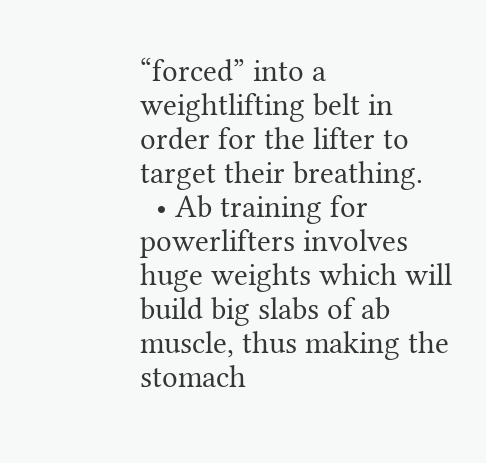“forced” into a weightlifting belt in order for the lifter to target their breathing.
  • Ab training for powerlifters involves huge weights which will build big slabs of ab muscle, thus making the stomach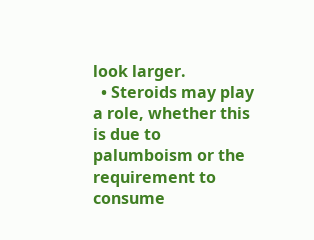look larger.
  • Steroids may play a role, whether this is due to palumboism or the requirement to consume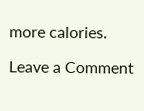more calories.

Leave a Comment